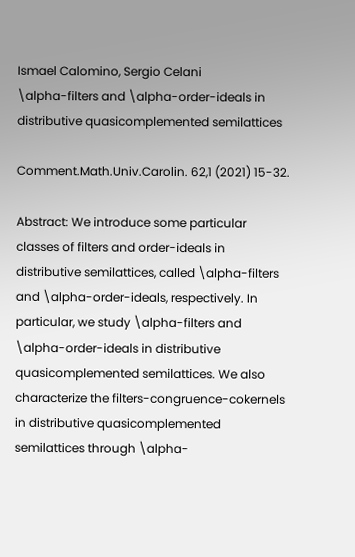Ismael Calomino, Sergio Celani
\alpha-filters and \alpha-order-ideals in distributive quasicomplemented semilattices

Comment.Math.Univ.Carolin. 62,1 (2021) 15-32.

Abstract: We introduce some particular classes of filters and order-ideals in distributive semilattices, called \alpha-filters and \alpha-order-ideals, respectively. In particular, we study \alpha-filters and \alpha-order-ideals in distributive quasicomplemented semilattices. We also characterize the filters-congruence-cokernels in distributive quasicomplemented semilattices through \alpha-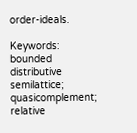order-ideals.

Keywords: bounded distributive semilattice; quasicomplement; relative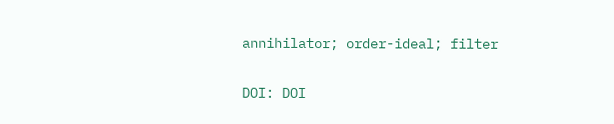annihilator; order-ideal; filter

DOI: DOI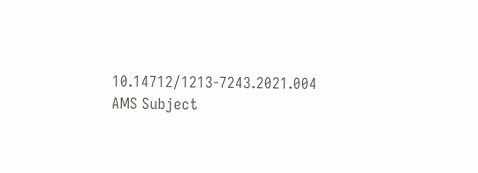10.14712/1213-7243.2021.004
AMS Subject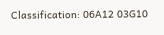Classification: 06A12 03G10